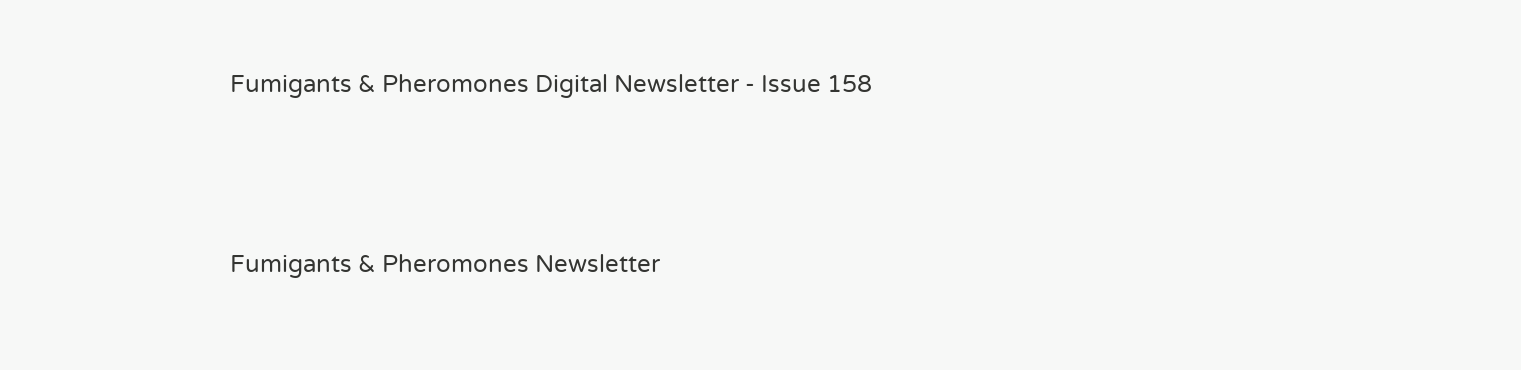Fumigants & Pheromones Digital Newsletter - Issue 158




Fumigants & Pheromones Newsletter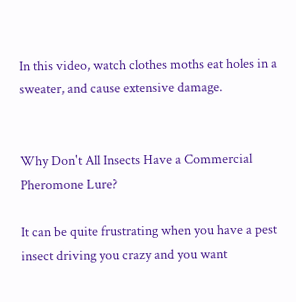In this video, watch clothes moths eat holes in a sweater, and cause extensive damage.


Why Don't All Insects Have a Commercial Pheromone Lure?

It can be quite frustrating when you have a pest insect driving you crazy and you want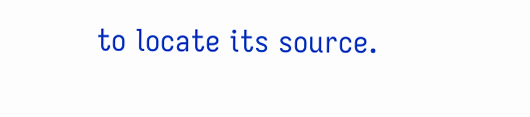to locate its source.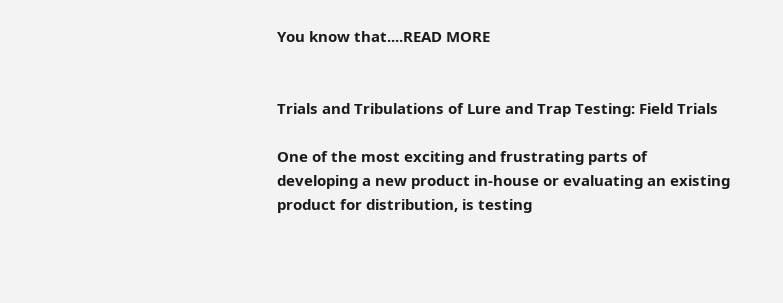You know that....READ MORE


Trials and Tribulations of Lure and Trap Testing: Field Trials

One of the most exciting and frustrating parts of developing a new product in-house or evaluating an existing product for distribution, is testing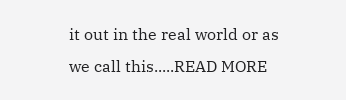it out in the real world or as we call this.....READ MORE